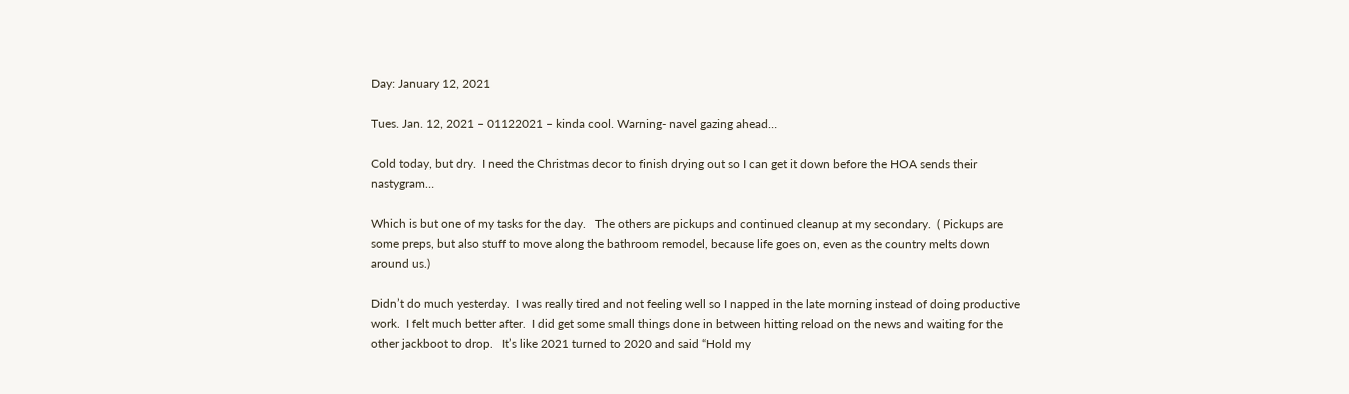Day: January 12, 2021

Tues. Jan. 12, 2021 – 01122021 – kinda cool. Warning- navel gazing ahead…

Cold today, but dry.  I need the Christmas decor to finish drying out so I can get it down before the HOA sends their nastygram…

Which is but one of my tasks for the day.   The others are pickups and continued cleanup at my secondary.  ( Pickups are some preps, but also stuff to move along the bathroom remodel, because life goes on, even as the country melts down around us.)

Didn’t do much yesterday.  I was really tired and not feeling well so I napped in the late morning instead of doing productive work.  I felt much better after.  I did get some small things done in between hitting reload on the news and waiting for the other jackboot to drop.   It’s like 2021 turned to 2020 and said “Hold my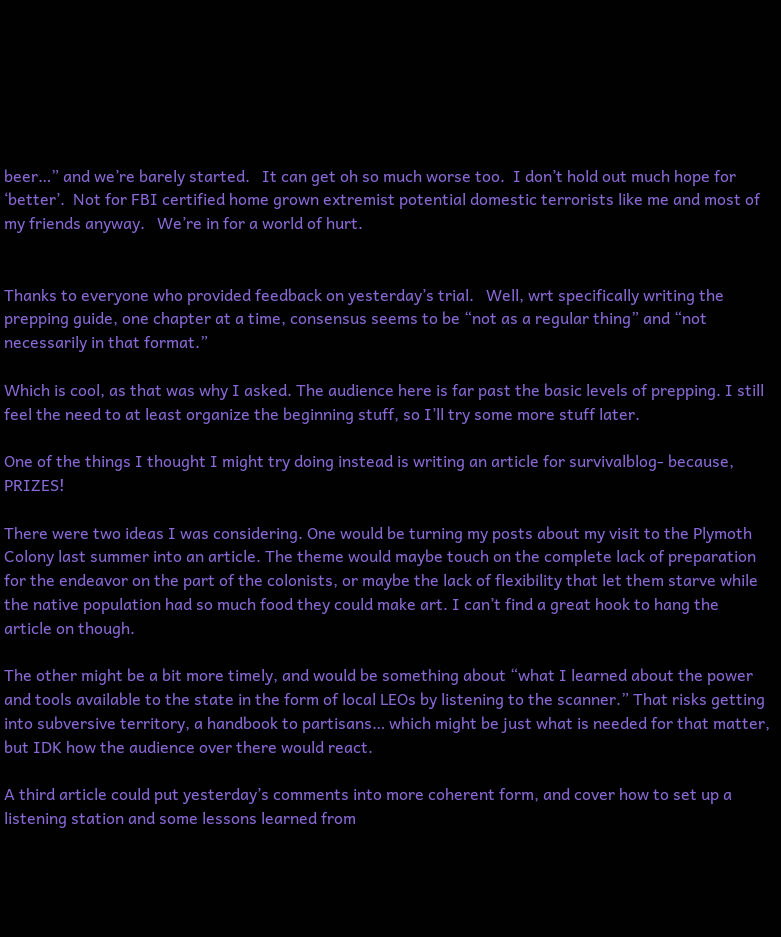beer…” and we’re barely started.   It can get oh so much worse too.  I don’t hold out much hope for ‘better’.  Not for FBI certified home grown extremist potential domestic terrorists like me and most of my friends anyway.   We’re in for a world of hurt.


Thanks to everyone who provided feedback on yesterday’s trial.   Well, wrt specifically writing the prepping guide, one chapter at a time, consensus seems to be “not as a regular thing” and “not necessarily in that format.”

Which is cool, as that was why I asked. The audience here is far past the basic levels of prepping. I still feel the need to at least organize the beginning stuff, so I’ll try some more stuff later.

One of the things I thought I might try doing instead is writing an article for survivalblog- because, PRIZES!

There were two ideas I was considering. One would be turning my posts about my visit to the Plymoth Colony last summer into an article. The theme would maybe touch on the complete lack of preparation for the endeavor on the part of the colonists, or maybe the lack of flexibility that let them starve while the native population had so much food they could make art. I can’t find a great hook to hang the article on though.

The other might be a bit more timely, and would be something about “what I learned about the power and tools available to the state in the form of local LEOs by listening to the scanner.” That risks getting into subversive territory, a handbook to partisans… which might be just what is needed for that matter, but IDK how the audience over there would react.

A third article could put yesterday’s comments into more coherent form, and cover how to set up a listening station and some lessons learned from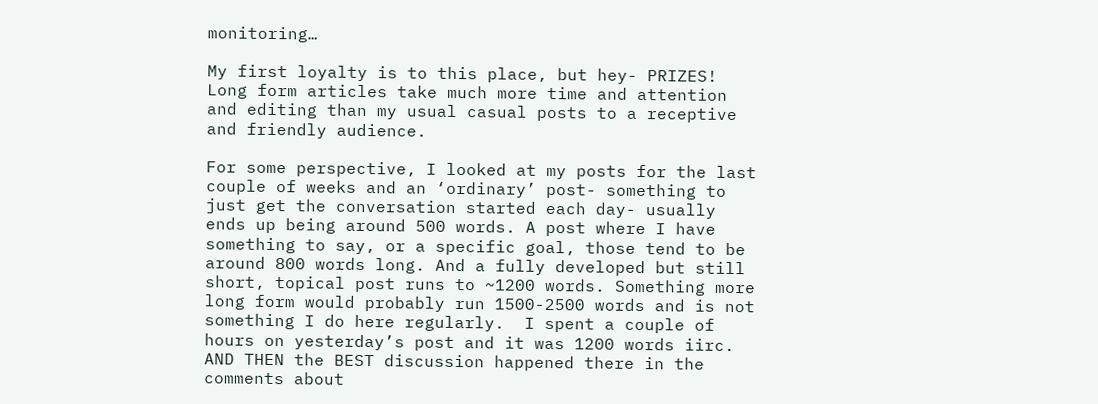monitoring…

My first loyalty is to this place, but hey- PRIZES! Long form articles take much more time and attention and editing than my usual casual posts to a receptive and friendly audience.

For some perspective, I looked at my posts for the last couple of weeks and an ‘ordinary’ post- something to just get the conversation started each day- usually ends up being around 500 words. A post where I have something to say, or a specific goal, those tend to be around 800 words long. And a fully developed but still short, topical post runs to ~1200 words. Something more long form would probably run 1500-2500 words and is not something I do here regularly.  I spent a couple of hours on yesterday’s post and it was 1200 words iirc.  AND THEN the BEST discussion happened there in the comments about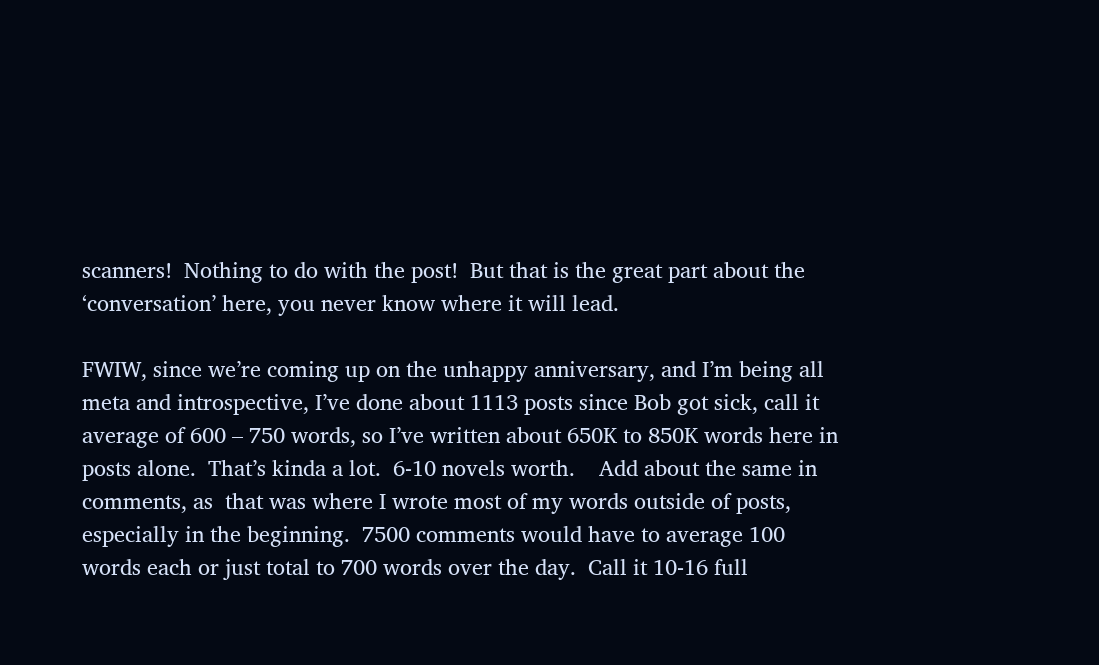scanners!  Nothing to do with the post!  But that is the great part about the ‘conversation’ here, you never know where it will lead.

FWIW, since we’re coming up on the unhappy anniversary, and I’m being all meta and introspective, I’ve done about 1113 posts since Bob got sick, call it average of 600 – 750 words, so I’ve written about 650K to 850K words here in posts alone.  That’s kinda a lot.  6-10 novels worth.    Add about the same in comments, as  that was where I wrote most of my words outside of posts, especially in the beginning.  7500 comments would have to average 100 words each or just total to 700 words over the day.  Call it 10-16 full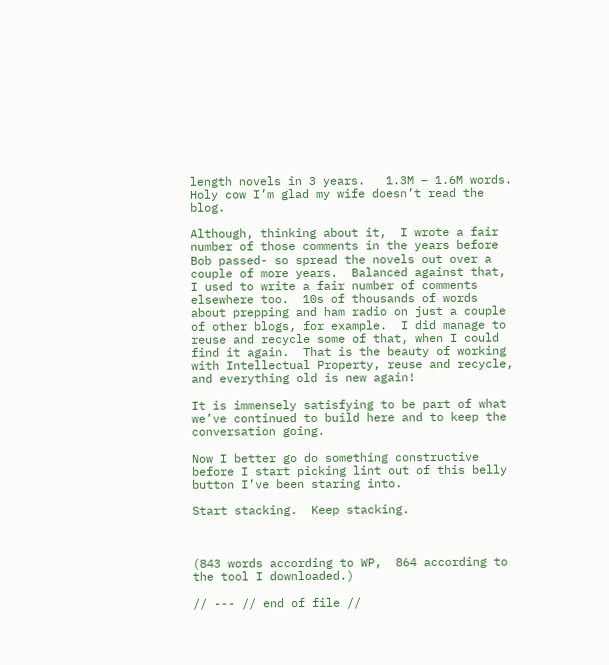length novels in 3 years.   1.3M – 1.6M words.   Holy cow I’m glad my wife doesn’t read the blog.

Although, thinking about it,  I wrote a fair number of those comments in the years before Bob passed- so spread the novels out over a couple of more years.  Balanced against that, I used to write a fair number of comments elsewhere too.  10s of thousands of words about prepping and ham radio on just a couple of other blogs, for example.  I did manage to reuse and recycle some of that, when I could find it again.  That is the beauty of working with Intellectual Property, reuse and recycle, and everything old is new again!

It is immensely satisfying to be part of what we’ve continued to build here and to keep the conversation going.

Now I better go do something constructive before I start picking lint out of this belly button I’ve been staring into.

Start stacking.  Keep stacking.



(843 words according to WP,  864 according to the tool I downloaded.)

// --- // end of file //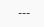---